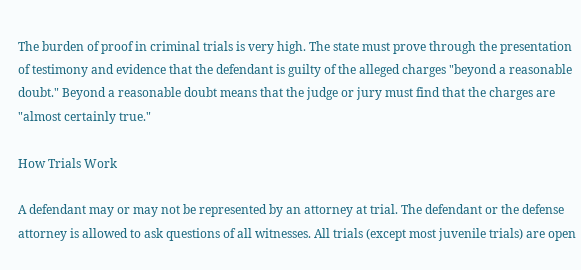The burden of proof in criminal trials is very high. The state must prove through the presentation of testimony and evidence that the defendant is guilty of the alleged charges "beyond a reasonable doubt." Beyond a reasonable doubt means that the judge or jury must find that the charges are "almost certainly true."

How Trials Work

A defendant may or may not be represented by an attorney at trial. The defendant or the defense attorney is allowed to ask questions of all witnesses. All trials (except most juvenile trials) are open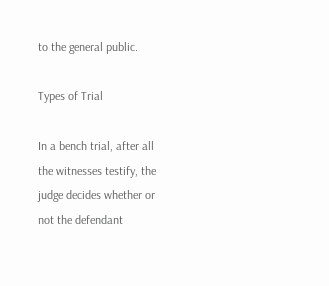to the general public.

Types of Trial

In a bench trial, after all the witnesses testify, the judge decides whether or not the defendant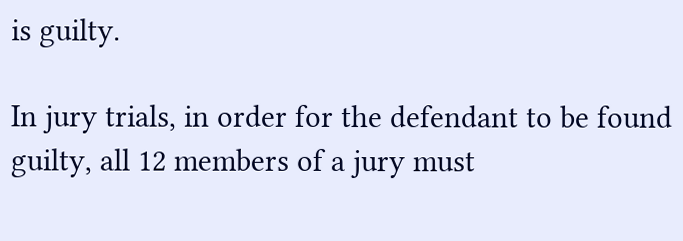is guilty.

In jury trials, in order for the defendant to be found guilty, all 12 members of a jury must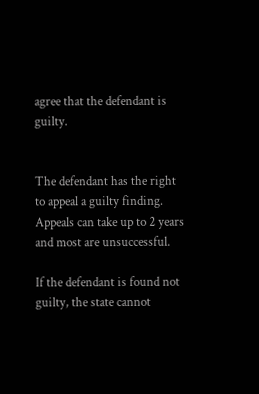agree that the defendant is guilty.


The defendant has the right to appeal a guilty finding. Appeals can take up to 2 years and most are unsuccessful.

If the defendant is found not guilty, the state cannot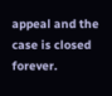appeal and the case is closed forever.